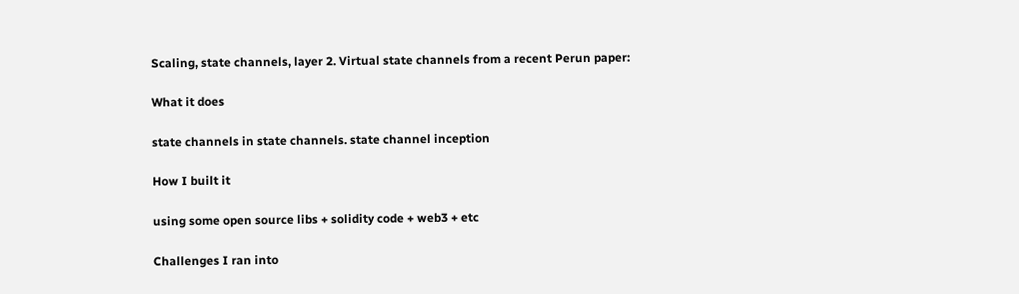Scaling, state channels, layer 2. Virtual state channels from a recent Perun paper:

What it does

state channels in state channels. state channel inception

How I built it

using some open source libs + solidity code + web3 + etc

Challenges I ran into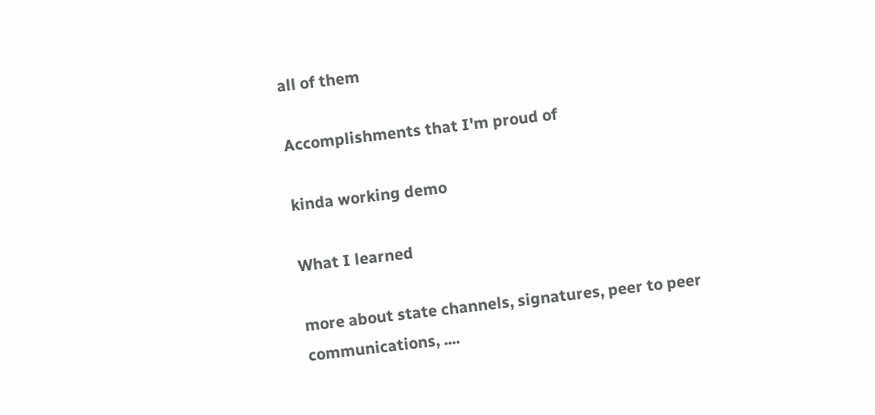all of them

Accomplishments that I'm proud of

kinda working demo

What I learned

more about state channels, signatures, peer to peer communications, ....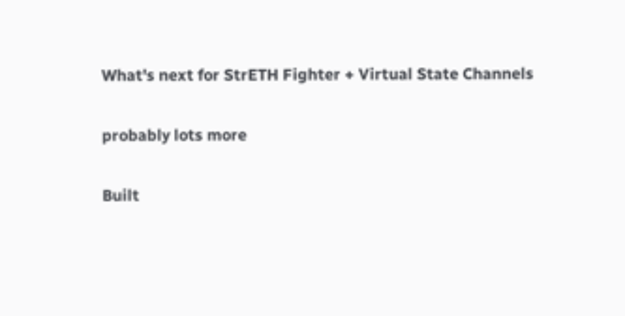What's next for StrETH Fighter + Virtual State Channels

probably lots more

Built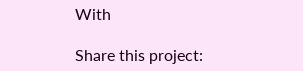With

Share this project: